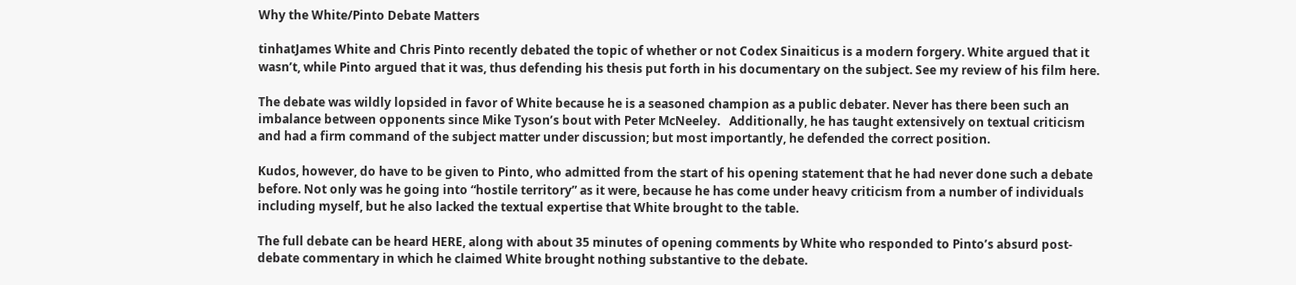Why the White/Pinto Debate Matters

tinhatJames White and Chris Pinto recently debated the topic of whether or not Codex Sinaiticus is a modern forgery. White argued that it wasn’t, while Pinto argued that it was, thus defending his thesis put forth in his documentary on the subject. See my review of his film here.

The debate was wildly lopsided in favor of White because he is a seasoned champion as a public debater. Never has there been such an imbalance between opponents since Mike Tyson’s bout with Peter McNeeley.   Additionally, he has taught extensively on textual criticism and had a firm command of the subject matter under discussion; but most importantly, he defended the correct position.

Kudos, however, do have to be given to Pinto, who admitted from the start of his opening statement that he had never done such a debate before. Not only was he going into “hostile territory” as it were, because he has come under heavy criticism from a number of individuals including myself, but he also lacked the textual expertise that White brought to the table.

The full debate can be heard HERE, along with about 35 minutes of opening comments by White who responded to Pinto’s absurd post-debate commentary in which he claimed White brought nothing substantive to the debate.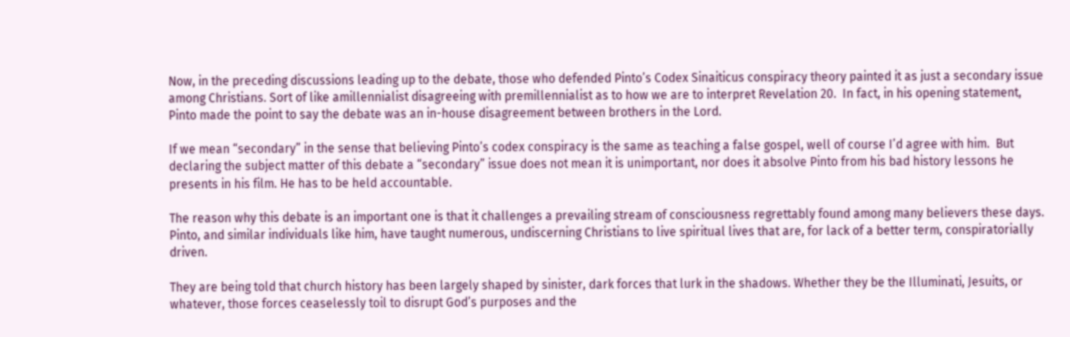Now, in the preceding discussions leading up to the debate, those who defended Pinto’s Codex Sinaiticus conspiracy theory painted it as just a secondary issue among Christians. Sort of like amillennialist disagreeing with premillennialist as to how we are to interpret Revelation 20.  In fact, in his opening statement, Pinto made the point to say the debate was an in-house disagreement between brothers in the Lord.

If we mean “secondary” in the sense that believing Pinto’s codex conspiracy is the same as teaching a false gospel, well of course I’d agree with him.  But declaring the subject matter of this debate a “secondary” issue does not mean it is unimportant, nor does it absolve Pinto from his bad history lessons he presents in his film. He has to be held accountable.

The reason why this debate is an important one is that it challenges a prevailing stream of consciousness regrettably found among many believers these days.  Pinto, and similar individuals like him, have taught numerous, undiscerning Christians to live spiritual lives that are, for lack of a better term, conspiratorially driven.

They are being told that church history has been largely shaped by sinister, dark forces that lurk in the shadows. Whether they be the Illuminati, Jesuits, or whatever, those forces ceaselessly toil to disrupt God’s purposes and the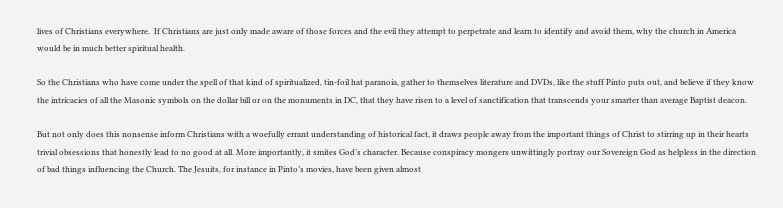lives of Christians everywhere.  If Christians are just only made aware of those forces and the evil they attempt to perpetrate and learn to identify and avoid them, why the church in America would be in much better spiritual health.

So the Christians who have come under the spell of that kind of spiritualized, tin-foil hat paranoia, gather to themselves literature and DVDs, like the stuff Pinto puts out, and believe if they know the intricacies of all the Masonic symbols on the dollar bill or on the monuments in DC, that they have risen to a level of sanctification that transcends your smarter than average Baptist deacon.

But not only does this nonsense inform Christians with a woefully errant understanding of historical fact, it draws people away from the important things of Christ to stirring up in their hearts trivial obsessions that honestly lead to no good at all. More importantly, it smites God’s character. Because conspiracy mongers unwittingly portray our Sovereign God as helpless in the direction of bad things influencing the Church. The Jesuits, for instance in Pinto’s movies, have been given almost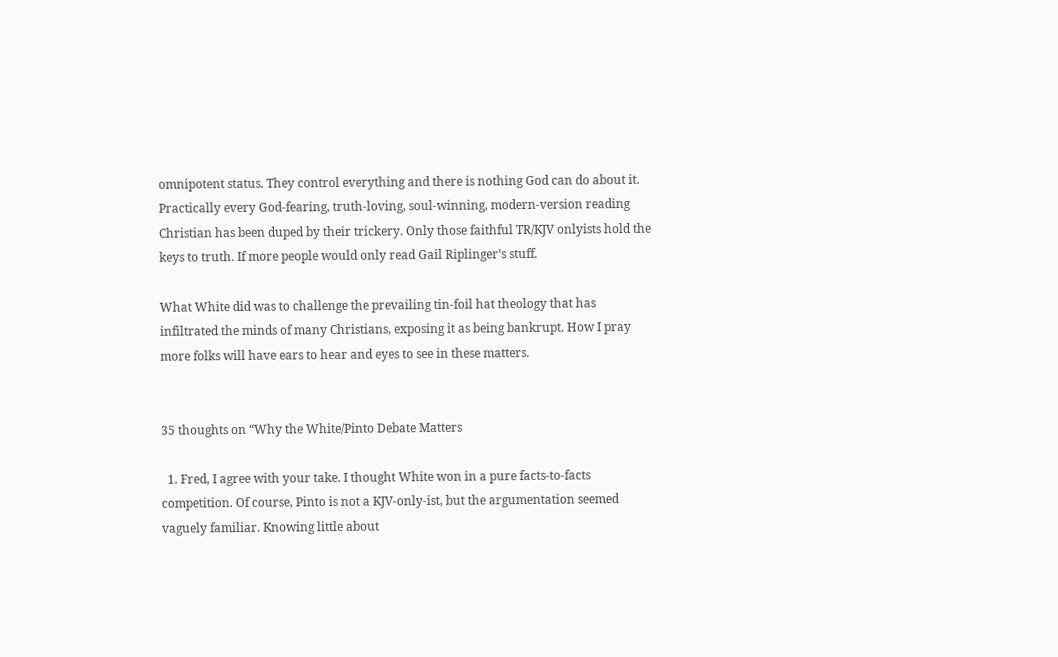omnipotent status. They control everything and there is nothing God can do about it.  Practically every God-fearing, truth-loving, soul-winning, modern-version reading Christian has been duped by their trickery. Only those faithful TR/KJV onlyists hold the keys to truth. If more people would only read Gail Riplinger’s stuff.

What White did was to challenge the prevailing tin-foil hat theology that has infiltrated the minds of many Christians, exposing it as being bankrupt. How I pray more folks will have ears to hear and eyes to see in these matters.


35 thoughts on “Why the White/Pinto Debate Matters

  1. Fred, I agree with your take. I thought White won in a pure facts-to-facts competition. Of course, Pinto is not a KJV-only-ist, but the argumentation seemed vaguely familiar. Knowing little about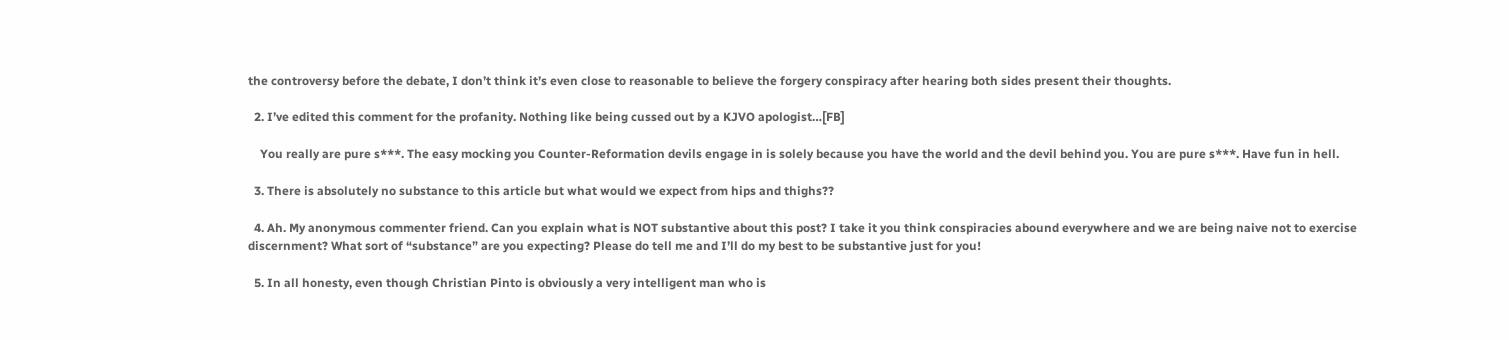the controversy before the debate, I don’t think it’s even close to reasonable to believe the forgery conspiracy after hearing both sides present their thoughts.

  2. I’ve edited this comment for the profanity. Nothing like being cussed out by a KJVO apologist…[FB]

    You really are pure s***. The easy mocking you Counter-Reformation devils engage in is solely because you have the world and the devil behind you. You are pure s***. Have fun in hell.

  3. There is absolutely no substance to this article but what would we expect from hips and thighs??

  4. Ah. My anonymous commenter friend. Can you explain what is NOT substantive about this post? I take it you think conspiracies abound everywhere and we are being naive not to exercise discernment? What sort of “substance” are you expecting? Please do tell me and I’ll do my best to be substantive just for you!

  5. In all honesty, even though Christian Pinto is obviously a very intelligent man who is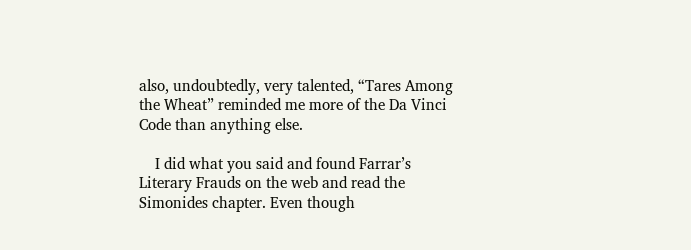also, undoubtedly, very talented, “Tares Among the Wheat” reminded me more of the Da Vinci Code than anything else.

    I did what you said and found Farrar’s Literary Frauds on the web and read the Simonides chapter. Even though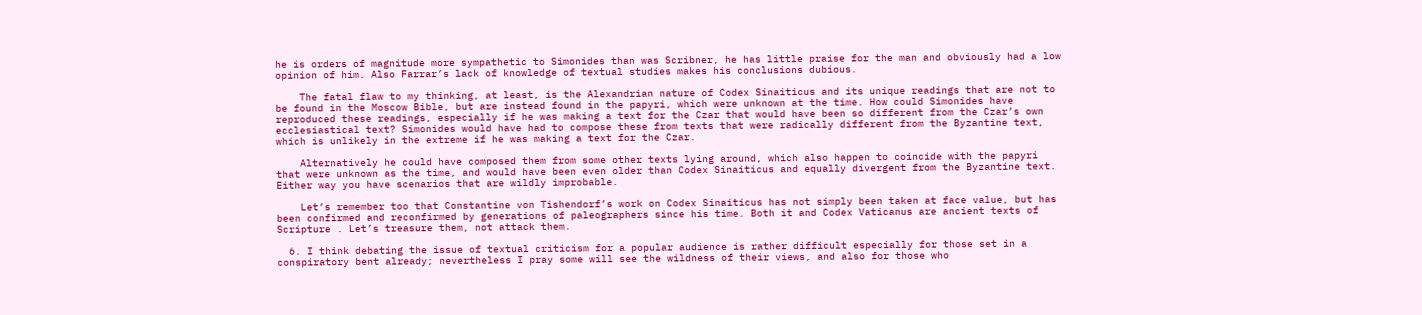he is orders of magnitude more sympathetic to Simonides than was Scribner, he has little praise for the man and obviously had a low opinion of him. Also Farrar’s lack of knowledge of textual studies makes his conclusions dubious.

    The fatal flaw to my thinking, at least, is the Alexandrian nature of Codex Sinaiticus and its unique readings that are not to be found in the Moscow Bible, but are instead found in the papyri, which were unknown at the time. How could Simonides have reproduced these readings, especially if he was making a text for the Czar that would have been so different from the Czar’s own ecclesiastical text? Simonides would have had to compose these from texts that were radically different from the Byzantine text, which is unlikely in the extreme if he was making a text for the Czar.

    Alternatively he could have composed them from some other texts lying around, which also happen to coincide with the papyri that were unknown as the time, and would have been even older than Codex Sinaiticus and equally divergent from the Byzantine text. Either way you have scenarios that are wildly improbable.

    Let’s remember too that Constantine von Tishendorf’s work on Codex Sinaiticus has not simply been taken at face value, but has been confirmed and reconfirmed by generations of paleographers since his time. Both it and Codex Vaticanus are ancient texts of Scripture . Let’s treasure them, not attack them.

  6. I think debating the issue of textual criticism for a popular audience is rather difficult especially for those set in a conspiratory bent already; nevertheless I pray some will see the wildness of their views, and also for those who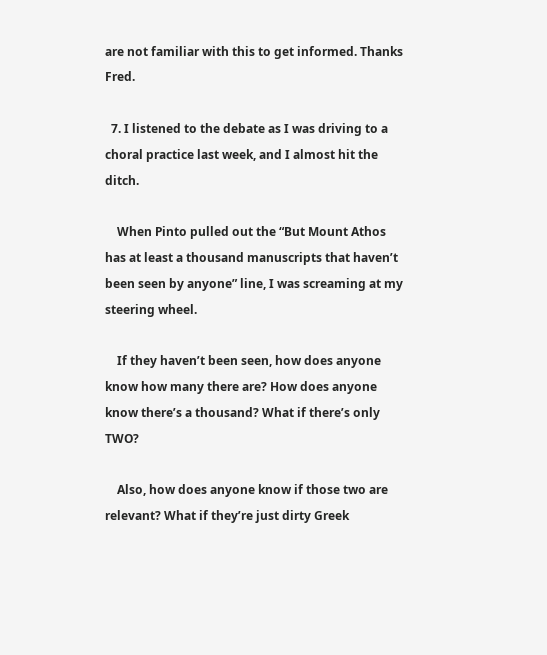are not familiar with this to get informed. Thanks Fred.

  7. I listened to the debate as I was driving to a choral practice last week, and I almost hit the ditch.

    When Pinto pulled out the “But Mount Athos has at least a thousand manuscripts that haven’t been seen by anyone” line, I was screaming at my steering wheel.

    If they haven’t been seen, how does anyone know how many there are? How does anyone know there’s a thousand? What if there’s only TWO?

    Also, how does anyone know if those two are relevant? What if they’re just dirty Greek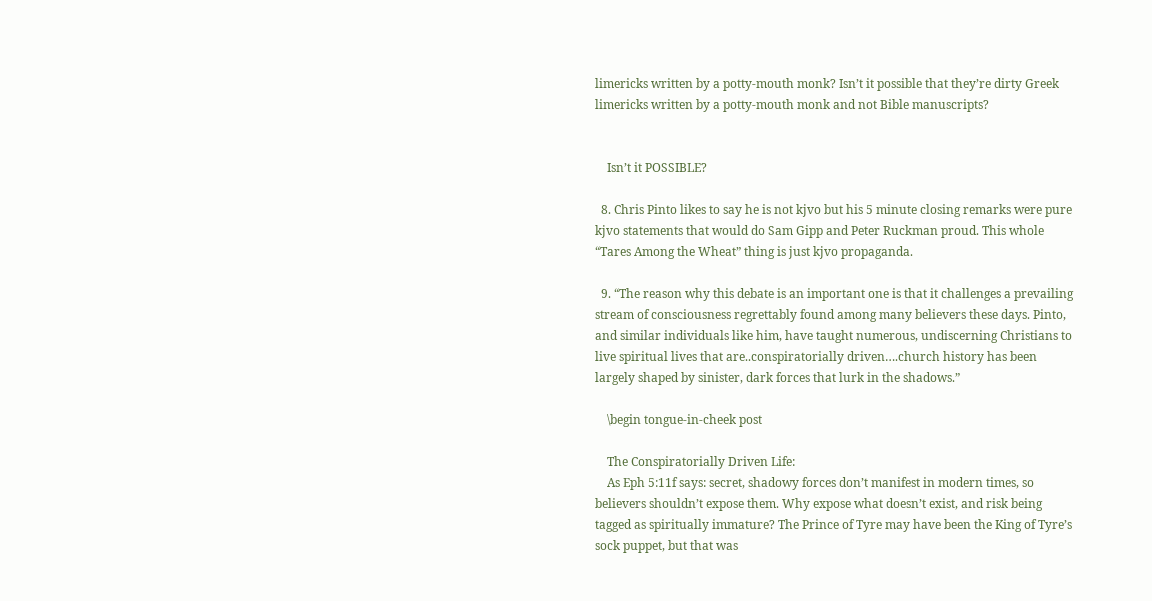limericks written by a potty-mouth monk? Isn’t it possible that they’re dirty Greek limericks written by a potty-mouth monk and not Bible manuscripts?


    Isn’t it POSSIBLE?

  8. Chris Pinto likes to say he is not kjvo but his 5 minute closing remarks were pure kjvo statements that would do Sam Gipp and Peter Ruckman proud. This whole “Tares Among the Wheat” thing is just kjvo propaganda.

  9. “The reason why this debate is an important one is that it challenges a prevailing stream of consciousness regrettably found among many believers these days. Pinto, and similar individuals like him, have taught numerous, undiscerning Christians to live spiritual lives that are..conspiratorially driven….church history has been largely shaped by sinister, dark forces that lurk in the shadows.”

    \begin tongue-in-cheek post

    The Conspiratorially Driven Life:
    As Eph 5:11f says: secret, shadowy forces don’t manifest in modern times, so believers shouldn’t expose them. Why expose what doesn’t exist, and risk being tagged as spiritually immature? The Prince of Tyre may have been the King of Tyre’s sock puppet, but that was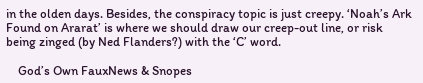in the olden days. Besides, the conspiracy topic is just creepy. ‘Noah’s Ark Found on Ararat’ is where we should draw our creep-out line, or risk being zinged (by Ned Flanders?) with the ‘C’ word.

    God’s Own FauxNews & Snopes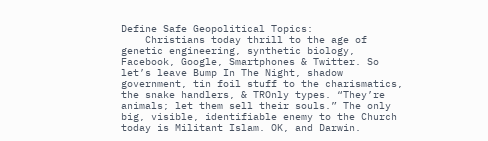Define Safe Geopolitical Topics:
    Christians today thrill to the age of genetic engineering, synthetic biology, Facebook, Google, Smartphones & Twitter. So let’s leave Bump In The Night, shadow government, tin foil stuff to the charismatics, the snake handlers, & TROnly types. “They’re animals; let them sell their souls.” The only big, visible, identifiable enemy to the Church today is Militant Islam. OK, and Darwin.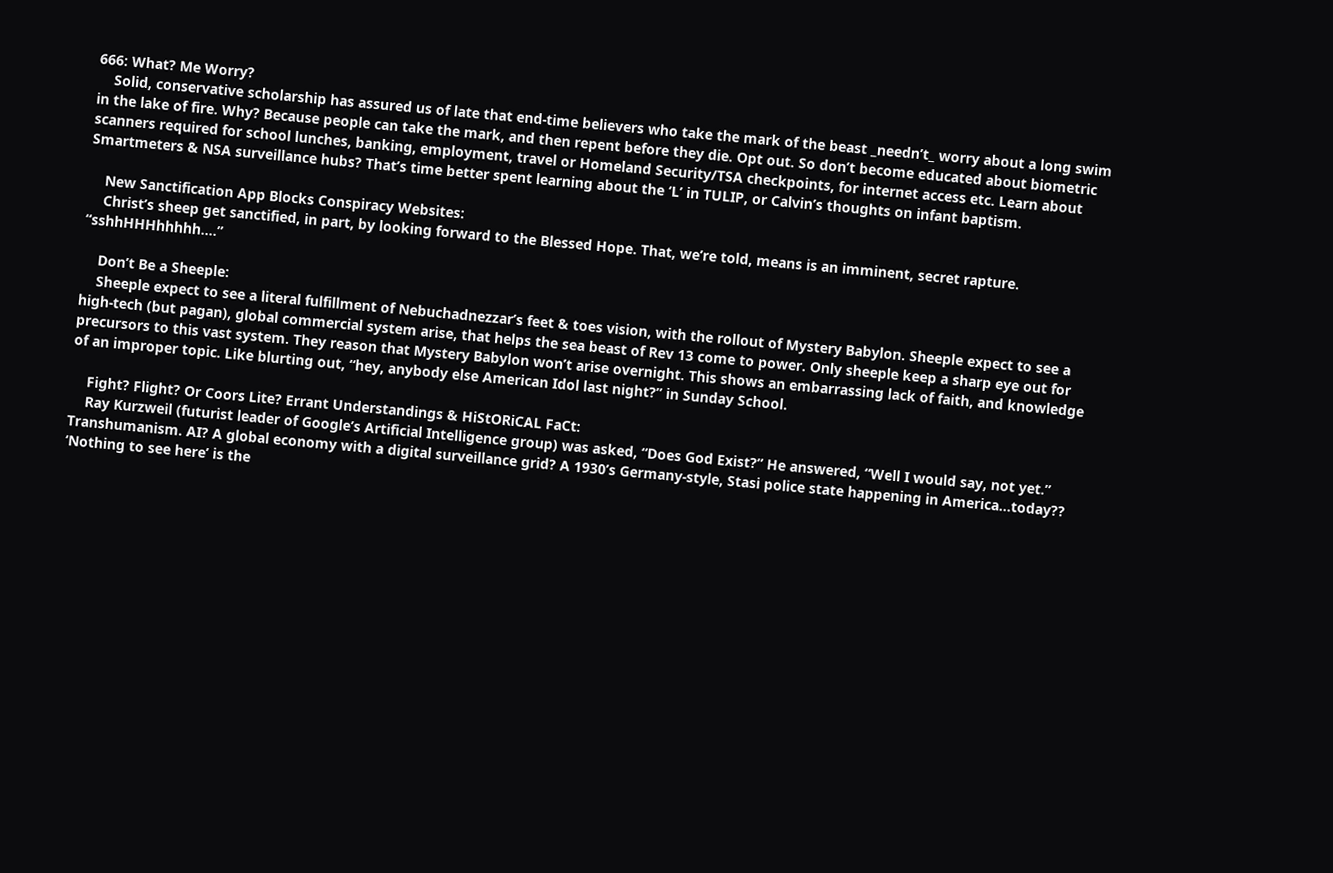666: What? Me Worry?
    Solid, conservative scholarship has assured us of late that end-time believers who take the mark of the beast _needn’t_ worry about a long swim in the lake of fire. Why? Because people can take the mark, and then repent before they die. Opt out. So don’t become educated about biometric scanners required for school lunches, banking, employment, travel or Homeland Security/TSA checkpoints, for internet access etc. Learn about Smartmeters & NSA surveillance hubs? That’s time better spent learning about the ‘L’ in TULIP, or Calvin’s thoughts on infant baptism.

    New Sanctification App Blocks Conspiracy Websites:
    Christ’s sheep get sanctified, in part, by looking forward to the Blessed Hope. That, we’re told, means is an imminent, secret rapture. “sshhHHHhhhhh….”

    Don’t Be a Sheeple:
    Sheeple expect to see a literal fulfillment of Nebuchadnezzar’s feet & toes vision, with the rollout of Mystery Babylon. Sheeple expect to see a high-tech (but pagan), global commercial system arise, that helps the sea beast of Rev 13 come to power. Only sheeple keep a sharp eye out for precursors to this vast system. They reason that Mystery Babylon won’t arise overnight. This shows an embarrassing lack of faith, and knowledge of an improper topic. Like blurting out, “hey, anybody else American Idol last night?” in Sunday School.

    Fight? Flight? Or Coors Lite? Errant Understandings & HiStORiCAL FaCt:
    Ray Kurzweil (futurist leader of Google’s Artificial Intelligence group) was asked, “Does God Exist?” He answered, “Well I would say, not yet.” Transhumanism. AI? A global economy with a digital surveillance grid? A 1930’s Germany-style, Stasi police state happening in America…today?? ‘Nothing to see here’ is the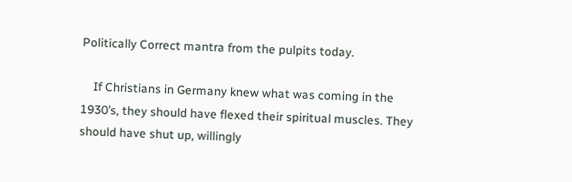Politically Correct mantra from the pulpits today.

    If Christians in Germany knew what was coming in the 1930’s, they should have flexed their spiritual muscles. They should have shut up, willingly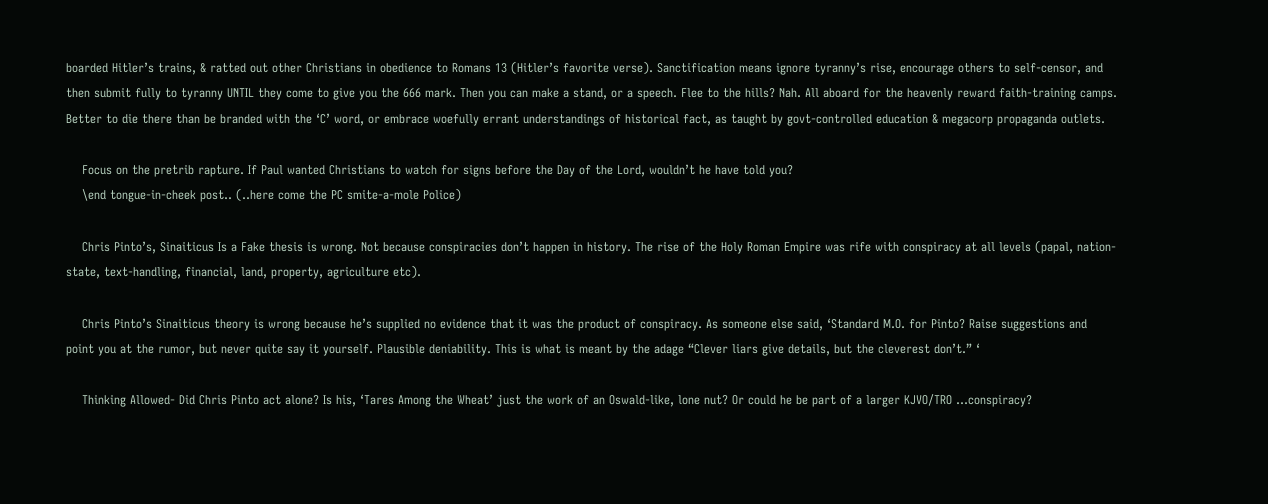boarded Hitler’s trains, & ratted out other Christians in obedience to Romans 13 (Hitler’s favorite verse). Sanctification means ignore tyranny’s rise, encourage others to self-censor, and then submit fully to tyranny UNTIL they come to give you the 666 mark. Then you can make a stand, or a speech. Flee to the hills? Nah. All aboard for the heavenly reward faith-training camps. Better to die there than be branded with the ‘C’ word, or embrace woefully errant understandings of historical fact, as taught by govt-controlled education & megacorp propaganda outlets.

    Focus on the pretrib rapture. If Paul wanted Christians to watch for signs before the Day of the Lord, wouldn’t he have told you?
    \end tongue-in-cheek post.. (..here come the PC smite-a-mole Police)

    Chris Pinto’s, Sinaiticus Is a Fake thesis is wrong. Not because conspiracies don’t happen in history. The rise of the Holy Roman Empire was rife with conspiracy at all levels (papal, nation-state, text-handling, financial, land, property, agriculture etc).

    Chris Pinto’s Sinaiticus theory is wrong because he’s supplied no evidence that it was the product of conspiracy. As someone else said, ‘Standard M.O. for Pinto? Raise suggestions and point you at the rumor, but never quite say it yourself. Plausible deniability. This is what is meant by the adage “Clever liars give details, but the cleverest don’t.” ‘

    Thinking Allowed- Did Chris Pinto act alone? Is his, ‘Tares Among the Wheat’ just the work of an Oswald-like, lone nut? Or could he be part of a larger KJVO/TRO …conspiracy?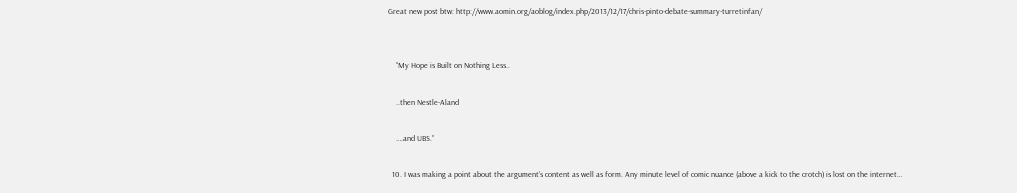Great new post btw: http://www.aomin.org/aoblog/index.php/2013/12/17/chris-pinto-debate-summary-turretinfan/


    “My Hope is Built on Nothing Less..

    ..then Nestle-Aland

    ….and UBS.”

  10. I was making a point about the argument’s content as well as form. Any minute level of comic nuance (above a kick to the crotch) is lost on the internet…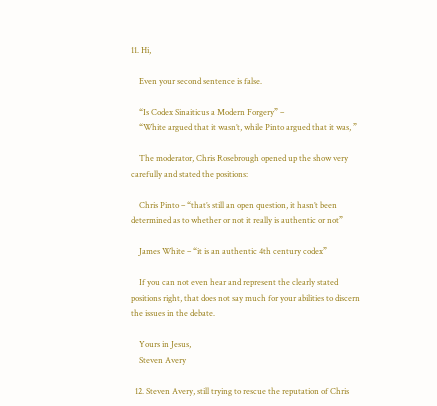11. Hi,

    Even your second sentence is false.

    “Is Codex Sinaiticus a Modern Forgery” –
    “White argued that it wasn’t, while Pinto argued that it was, ”

    The moderator, Chris Rosebrough opened up the show very carefully and stated the positions:

    Chris Pinto – “that’s still an open question, it hasn’t been determined as to whether or not it really is authentic or not”

    James White – “it is an authentic 4th century codex”

    If you can not even hear and represent the clearly stated positions right, that does not say much for your abilities to discern the issues in the debate.

    Yours in Jesus,
    Steven Avery

  12. Steven Avery, still trying to rescue the reputation of Chris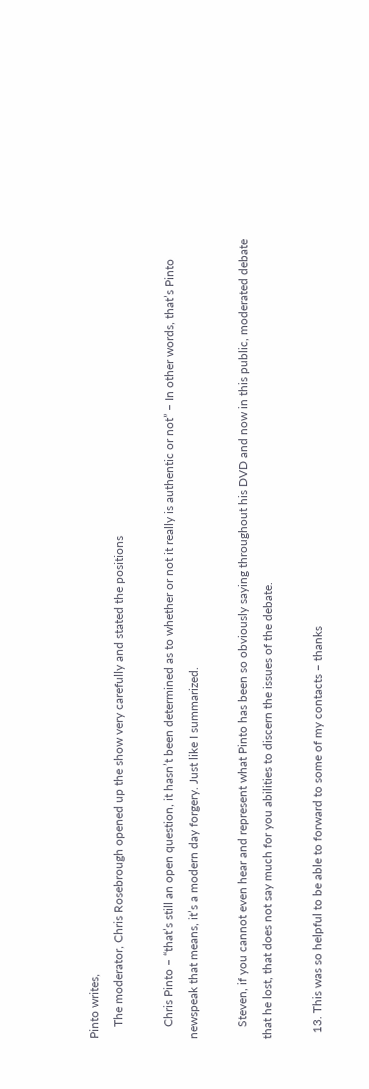Pinto writes,
    The moderator, Chris Rosebrough opened up the show very carefully and stated the positions

    Chris Pinto – “that’s still an open question, it hasn’t been determined as to whether or not it really is authentic or not” – In other words, that’s Pinto newspeak that means, it’s a modern day forgery. Just like I summarized.

    Steven, if you cannot even hear and represent what Pinto has been so obviously saying throughout his DVD and now in this public, moderated debate that he lost, that does not say much for you abilities to discern the issues of the debate.

  13. This was so helpful to be able to forward to some of my contacts – thanks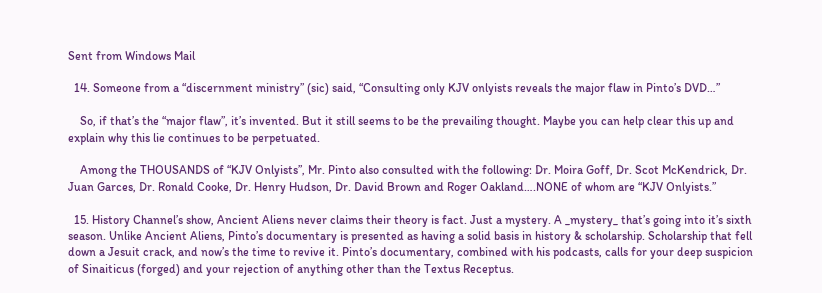Sent from Windows Mail

  14. Someone from a “discernment ministry” (sic) said, “Consulting only KJV onlyists reveals the major flaw in Pinto’s DVD…”

    So, if that’s the “major flaw”, it’s invented. But it still seems to be the prevailing thought. Maybe you can help clear this up and explain why this lie continues to be perpetuated.

    Among the THOUSANDS of “KJV Onlyists”, Mr. Pinto also consulted with the following: Dr. Moira Goff, Dr. Scot McKendrick, Dr. Juan Garces, Dr. Ronald Cooke, Dr. Henry Hudson, Dr. David Brown and Roger Oakland….NONE of whom are “KJV Onlyists.”

  15. History Channel’s show, Ancient Aliens never claims their theory is fact. Just a mystery. A _mystery_ that’s going into it’s sixth season. Unlike Ancient Aliens, Pinto’s documentary is presented as having a solid basis in history & scholarship. Scholarship that fell down a Jesuit crack, and now’s the time to revive it. Pinto’s documentary, combined with his podcasts, calls for your deep suspicion of Sinaiticus (forged) and your rejection of anything other than the Textus Receptus.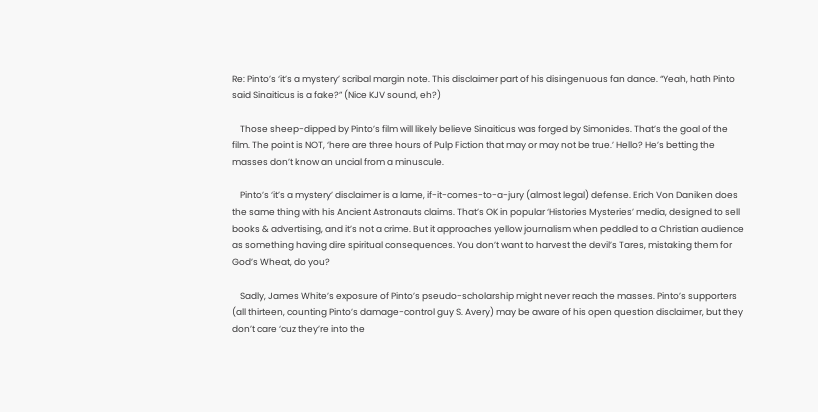Re: Pinto’s ‘it’s a mystery’ scribal margin note. This disclaimer part of his disingenuous fan dance. “Yeah, hath Pinto said Sinaiticus is a fake?” (Nice KJV sound, eh?)

    Those sheep-dipped by Pinto’s film will likely believe Sinaiticus was forged by Simonides. That’s the goal of the film. The point is NOT, ‘here are three hours of Pulp Fiction that may or may not be true.’ Hello? He’s betting the masses don’t know an uncial from a minuscule.

    Pinto’s ‘it’s a mystery’ disclaimer is a lame, if-it-comes-to-a-jury (almost legal) defense. Erich Von Daniken does the same thing with his Ancient Astronauts claims. That’s OK in popular ‘Histories Mysteries’ media, designed to sell books & advertising, and it’s not a crime. But it approaches yellow journalism when peddled to a Christian audience as something having dire spiritual consequences. You don’t want to harvest the devil’s Tares, mistaking them for God’s Wheat, do you?

    Sadly, James White’s exposure of Pinto’s pseudo-scholarship might never reach the masses. Pinto’s supporters (all thirteen, counting Pinto’s damage-control guy S. Avery) may be aware of his open question disclaimer, but they don’t care ‘cuz they’re into the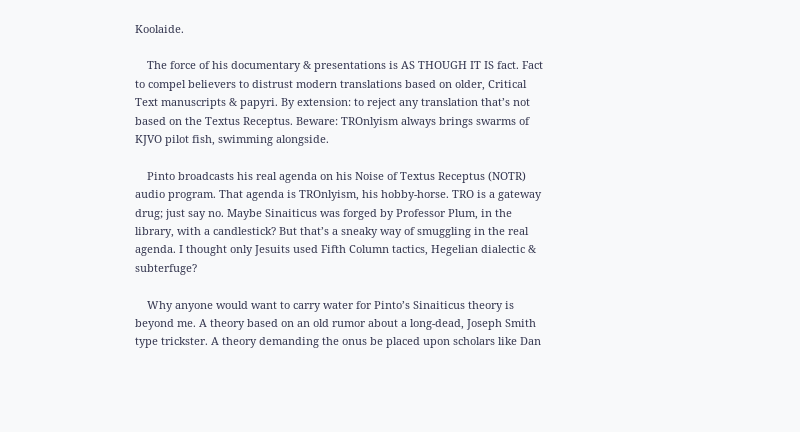Koolaide.

    The force of his documentary & presentations is AS THOUGH IT IS fact. Fact to compel believers to distrust modern translations based on older, Critical Text manuscripts & papyri. By extension: to reject any translation that’s not based on the Textus Receptus. Beware: TROnlyism always brings swarms of KJVO pilot fish, swimming alongside.

    Pinto broadcasts his real agenda on his Noise of Textus Receptus (NOTR) audio program. That agenda is TROnlyism, his hobby-horse. TRO is a gateway drug; just say no. Maybe Sinaiticus was forged by Professor Plum, in the library, with a candlestick? But that’s a sneaky way of smuggling in the real agenda. I thought only Jesuits used Fifth Column tactics, Hegelian dialectic & subterfuge?

    Why anyone would want to carry water for Pinto’s Sinaiticus theory is beyond me. A theory based on an old rumor about a long-dead, Joseph Smith type trickster. A theory demanding the onus be placed upon scholars like Dan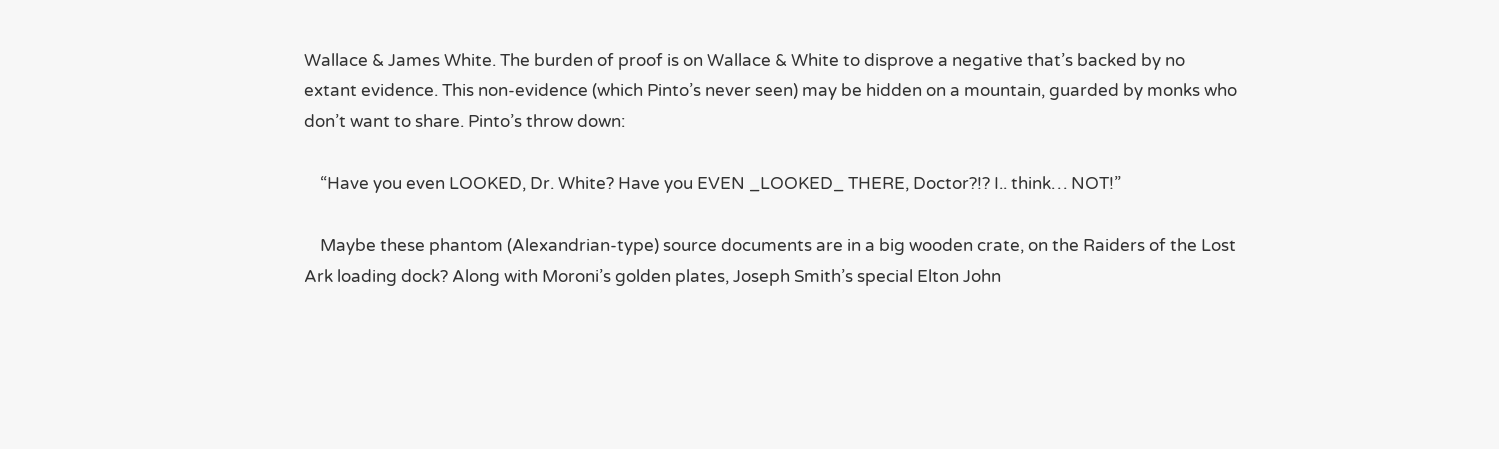Wallace & James White. The burden of proof is on Wallace & White to disprove a negative that’s backed by no extant evidence. This non-evidence (which Pinto’s never seen) may be hidden on a mountain, guarded by monks who don’t want to share. Pinto’s throw down:

    “Have you even LOOKED, Dr. White? Have you EVEN _LOOKED_ THERE, Doctor?!? I.. think… NOT!”

    Maybe these phantom (Alexandrian-type) source documents are in a big wooden crate, on the Raiders of the Lost Ark loading dock? Along with Moroni’s golden plates, Joseph Smith’s special Elton John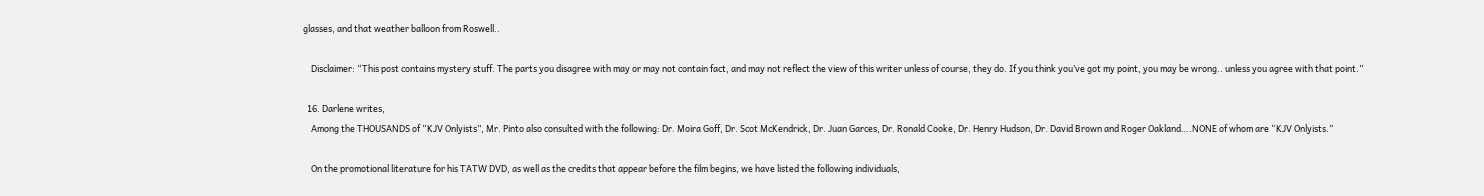glasses, and that weather balloon from Roswell..

    Disclaimer: “This post contains mystery stuff. The parts you disagree with may or may not contain fact, and may not reflect the view of this writer unless of course, they do. If you think you’ve got my point, you may be wrong.. unless you agree with that point.”

  16. Darlene writes,
    Among the THOUSANDS of “KJV Onlyists”, Mr. Pinto also consulted with the following: Dr. Moira Goff, Dr. Scot McKendrick, Dr. Juan Garces, Dr. Ronald Cooke, Dr. Henry Hudson, Dr. David Brown and Roger Oakland….NONE of whom are “KJV Onlyists.”

    On the promotional literature for his TATW DVD, as well as the credits that appear before the film begins, we have listed the following individuals,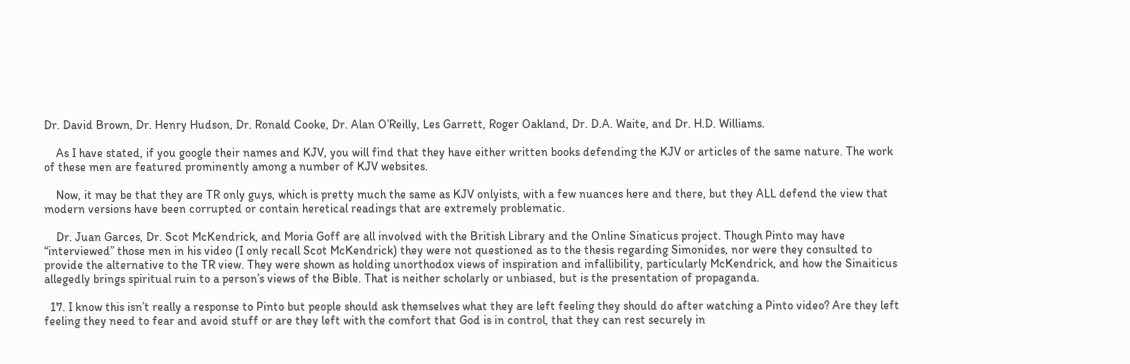Dr. David Brown, Dr. Henry Hudson, Dr. Ronald Cooke, Dr. Alan O’Reilly, Les Garrett, Roger Oakland, Dr. D.A. Waite, and Dr. H.D. Williams.

    As I have stated, if you google their names and KJV, you will find that they have either written books defending the KJV or articles of the same nature. The work of these men are featured prominently among a number of KJV websites.

    Now, it may be that they are TR only guys, which is pretty much the same as KJV onlyists, with a few nuances here and there, but they ALL defend the view that modern versions have been corrupted or contain heretical readings that are extremely problematic.

    Dr. Juan Garces, Dr. Scot McKendrick, and Moria Goff are all involved with the British Library and the Online Sinaticus project. Though Pinto may have “interviewed” those men in his video (I only recall Scot McKendrick) they were not questioned as to the thesis regarding Simonides, nor were they consulted to provide the alternative to the TR view. They were shown as holding unorthodox views of inspiration and infallibility, particularly McKendrick, and how the Sinaiticus allegedly brings spiritual ruin to a person’s views of the Bible. That is neither scholarly or unbiased, but is the presentation of propaganda.

  17. I know this isn’t really a response to Pinto but people should ask themselves what they are left feeling they should do after watching a Pinto video? Are they left feeling they need to fear and avoid stuff or are they left with the comfort that God is in control, that they can rest securely in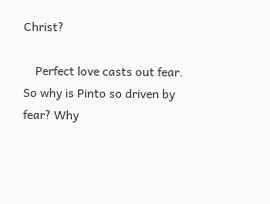Christ?

    Perfect love casts out fear. So why is Pinto so driven by fear? Why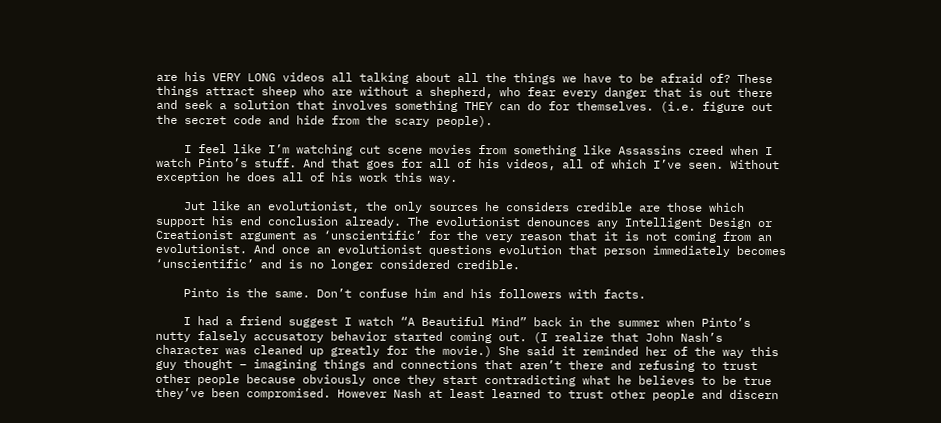are his VERY LONG videos all talking about all the things we have to be afraid of? These things attract sheep who are without a shepherd, who fear every danger that is out there and seek a solution that involves something THEY can do for themselves. (i.e. figure out the secret code and hide from the scary people).

    I feel like I’m watching cut scene movies from something like Assassins creed when I watch Pinto’s stuff. And that goes for all of his videos, all of which I’ve seen. Without exception he does all of his work this way.

    Jut like an evolutionist, the only sources he considers credible are those which support his end conclusion already. The evolutionist denounces any Intelligent Design or Creationist argument as ‘unscientific’ for the very reason that it is not coming from an evolutionist. And once an evolutionist questions evolution that person immediately becomes ‘unscientific’ and is no longer considered credible.

    Pinto is the same. Don’t confuse him and his followers with facts.

    I had a friend suggest I watch “A Beautiful Mind” back in the summer when Pinto’s nutty falsely accusatory behavior started coming out. (I realize that John Nash’s character was cleaned up greatly for the movie.) She said it reminded her of the way this guy thought – imagining things and connections that aren’t there and refusing to trust other people because obviously once they start contradicting what he believes to be true they’ve been compromised. However Nash at least learned to trust other people and discern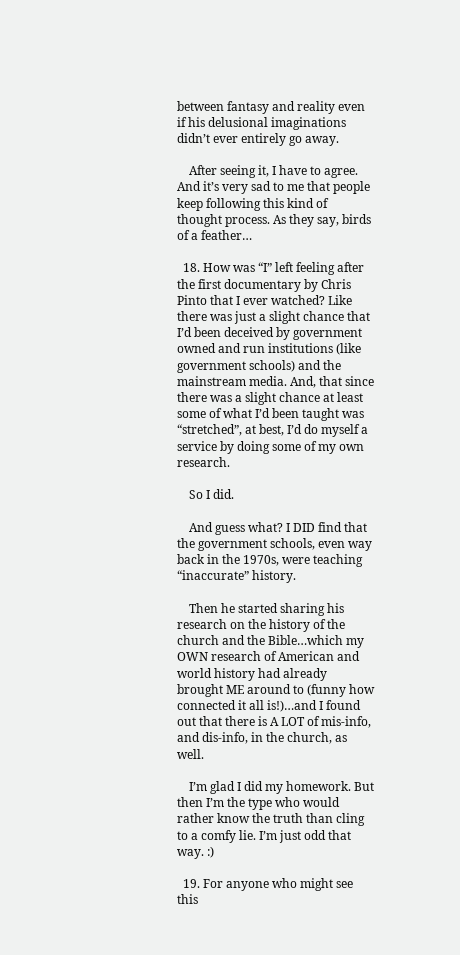between fantasy and reality even if his delusional imaginations didn’t ever entirely go away.

    After seeing it, I have to agree. And it’s very sad to me that people keep following this kind of thought process. As they say, birds of a feather…

  18. How was “I” left feeling after the first documentary by Chris Pinto that I ever watched? Like there was just a slight chance that I’d been deceived by government owned and run institutions (like government schools) and the mainstream media. And, that since there was a slight chance at least some of what I’d been taught was “stretched”, at best, I’d do myself a service by doing some of my own research.

    So I did.

    And guess what? I DID find that the government schools, even way back in the 1970s, were teaching “inaccurate” history.

    Then he started sharing his research on the history of the church and the Bible…which my OWN research of American and world history had already brought ME around to (funny how connected it all is!)…and I found out that there is A LOT of mis-info, and dis-info, in the church, as well.

    I’m glad I did my homework. But then I’m the type who would rather know the truth than cling to a comfy lie. I’m just odd that way. :)

  19. For anyone who might see this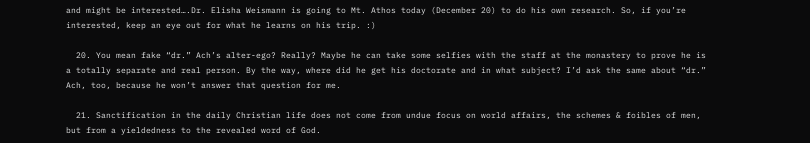and might be interested….Dr. Elisha Weismann is going to Mt. Athos today (December 20) to do his own research. So, if you’re interested, keep an eye out for what he learns on his trip. :)

  20. You mean fake “dr.” Ach’s alter-ego? Really? Maybe he can take some selfies with the staff at the monastery to prove he is a totally separate and real person. By the way, where did he get his doctorate and in what subject? I’d ask the same about “dr.” Ach, too, because he won’t answer that question for me.

  21. Sanctification in the daily Christian life does not come from undue focus on world affairs, the schemes & foibles of men, but from a yieldedness to the revealed word of God.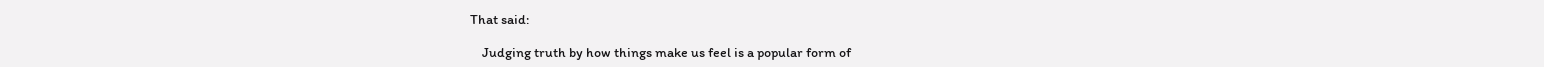That said:

    Judging truth by how things make us feel is a popular form of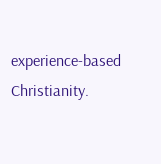experience-based Christianity.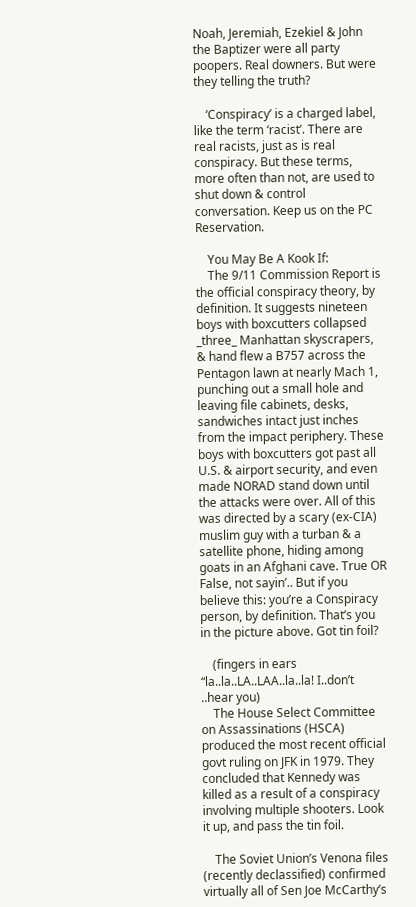Noah, Jeremiah, Ezekiel & John the Baptizer were all party poopers. Real downers. But were they telling the truth?

    ‘Conspiracy’ is a charged label, like the term ‘racist’. There are real racists, just as is real conspiracy. But these terms, more often than not, are used to shut down & control conversation. Keep us on the PC Reservation.

    You May Be A Kook If:
    The 9/11 Commission Report is the official conspiracy theory, by definition. It suggests nineteen boys with boxcutters collapsed _three_ Manhattan skyscrapers, & hand flew a B757 across the Pentagon lawn at nearly Mach 1, punching out a small hole and leaving file cabinets, desks, sandwiches intact just inches from the impact periphery. These boys with boxcutters got past all U.S. & airport security, and even made NORAD stand down until the attacks were over. All of this was directed by a scary (ex-CIA) muslim guy with a turban & a satellite phone, hiding among goats in an Afghani cave. True OR False, not sayin’.. But if you believe this: you’re a Conspiracy person, by definition. That’s you in the picture above. Got tin foil?

    (fingers in ears “la..la..LA..LAA..la..la! I..don’t ..hear you)
    The House Select Committee on Assassinations (HSCA) produced the most recent official govt ruling on JFK in 1979. They concluded that Kennedy was killed as a result of a conspiracy involving multiple shooters. Look it up, and pass the tin foil.

    The Soviet Union’s Venona files (recently declassified) confirmed virtually all of Sen Joe McCarthy’s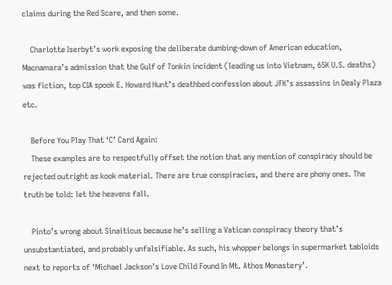claims during the Red Scare, and then some.

    Charlotte Iserbyt’s work exposing the deliberate dumbing-down of American education, Macnamara’s admission that the Gulf of Tonkin incident (leading us into Vietnam, 65K U.S. deaths) was fiction, top CIA spook E. Howard Hunt’s deathbed confession about JFK’s assassins in Dealy Plaza etc.

    Before You Play That ‘C’ Card Again:
    These examples are to respectfully offset the notion that any mention of conspiracy should be rejected outright as kook material. There are true conspiracies, and there are phony ones. The truth be told: let the heavens fall.

    Pinto’s wrong about Sinaiticus because he’s selling a Vatican conspiracy theory that’s unsubstantiated, and probably unfalsifiable. As such, his whopper belongs in supermarket tabloids next to reports of ‘Michael Jackson’s Love Child Found In Mt. Athos Monastery’.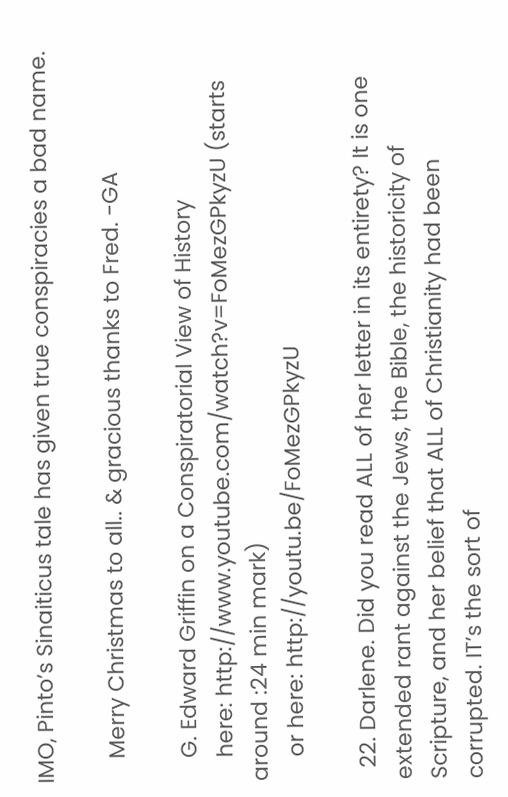IMO, Pinto’s Sinaiticus tale has given true conspiracies a bad name.

    Merry Christmas to all.. & gracious thanks to Fred. -GA

    G. Edward Griffin on a Conspiratorial View of History
    here: http://www.youtube.com/watch?v=FoMezGPkyzU (starts around :24 min mark)
    or here: http://youtu.be/FoMezGPkyzU

  22. Darlene. Did you read ALL of her letter in its entirety? It is one extended rant against the Jews, the Bible, the historicity of Scripture, and her belief that ALL of Christianity had been corrupted. IT’s the sort of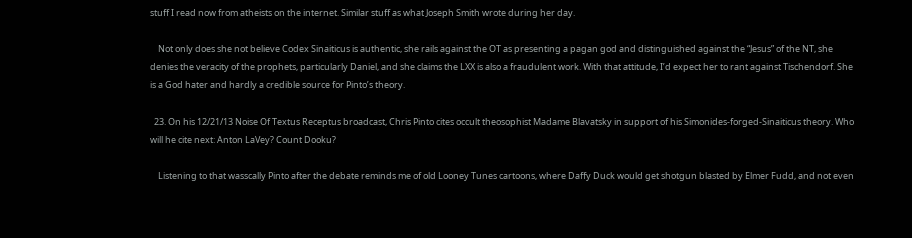stuff I read now from atheists on the internet. Similar stuff as what Joseph Smith wrote during her day.

    Not only does she not believe Codex Sinaiticus is authentic, she rails against the OT as presenting a pagan god and distinguished against the “Jesus” of the NT, she denies the veracity of the prophets, particularly Daniel, and she claims the LXX is also a fraudulent work. With that attitude, I’d expect her to rant against Tischendorf. She is a God hater and hardly a credible source for Pinto’s theory.

  23. On his 12/21/13 Noise Of Textus Receptus broadcast, Chris Pinto cites occult theosophist Madame Blavatsky in support of his Simonides-forged-Sinaiticus theory. Who will he cite next: Anton LaVey? Count Dooku?

    Listening to that wasscally Pinto after the debate reminds me of old Looney Tunes cartoons, where Daffy Duck would get shotgun blasted by Elmer Fudd, and not even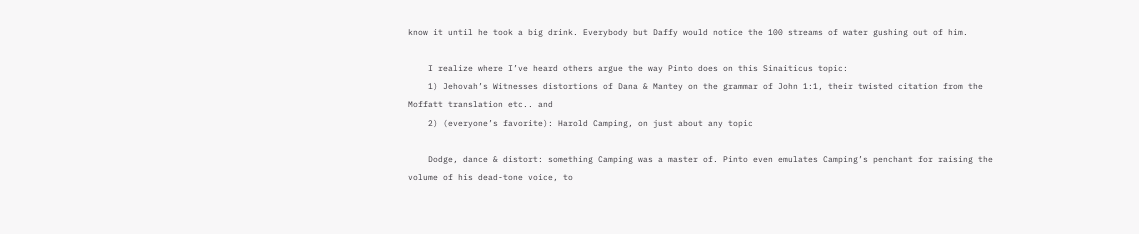know it until he took a big drink. Everybody but Daffy would notice the 100 streams of water gushing out of him.

    I realize where I’ve heard others argue the way Pinto does on this Sinaiticus topic:
    1) Jehovah’s Witnesses distortions of Dana & Mantey on the grammar of John 1:1, their twisted citation from the Moffatt translation etc.. and
    2) (everyone’s favorite): Harold Camping, on just about any topic

    Dodge, dance & distort: something Camping was a master of. Pinto even emulates Camping’s penchant for raising the volume of his dead-tone voice, to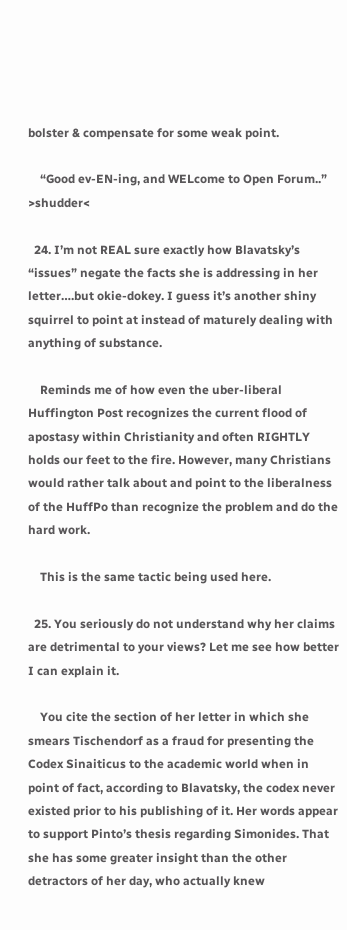bolster & compensate for some weak point.

    “Good ev-EN-ing, and WELcome to Open Forum..” >shudder<

  24. I’m not REAL sure exactly how Blavatsky’s “issues” negate the facts she is addressing in her letter….but okie-dokey. I guess it’s another shiny squirrel to point at instead of maturely dealing with anything of substance.

    Reminds me of how even the uber-liberal Huffington Post recognizes the current flood of apostasy within Christianity and often RIGHTLY holds our feet to the fire. However, many Christians would rather talk about and point to the liberalness of the HuffPo than recognize the problem and do the hard work.

    This is the same tactic being used here.

  25. You seriously do not understand why her claims are detrimental to your views? Let me see how better I can explain it.

    You cite the section of her letter in which she smears Tischendorf as a fraud for presenting the Codex Sinaiticus to the academic world when in point of fact, according to Blavatsky, the codex never existed prior to his publishing of it. Her words appear to support Pinto’s thesis regarding Simonides. That she has some greater insight than the other detractors of her day, who actually knew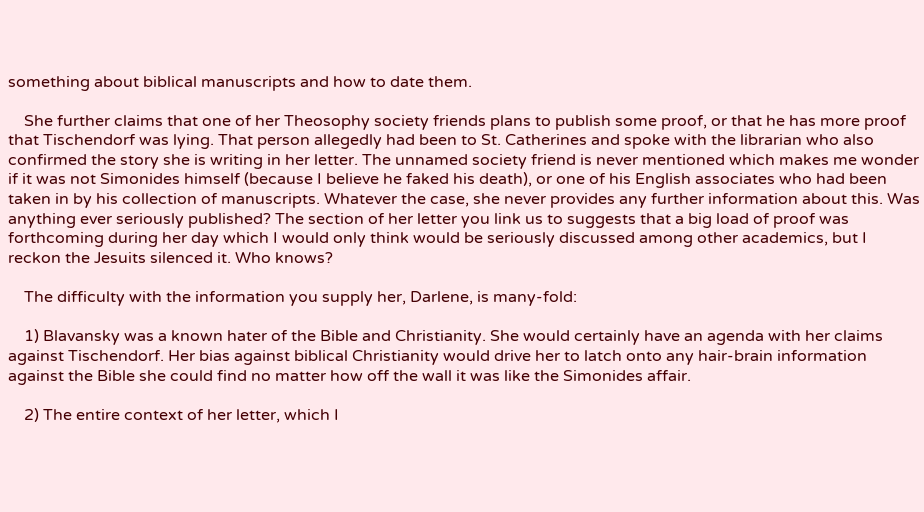something about biblical manuscripts and how to date them.

    She further claims that one of her Theosophy society friends plans to publish some proof, or that he has more proof that Tischendorf was lying. That person allegedly had been to St. Catherines and spoke with the librarian who also confirmed the story she is writing in her letter. The unnamed society friend is never mentioned which makes me wonder if it was not Simonides himself (because I believe he faked his death), or one of his English associates who had been taken in by his collection of manuscripts. Whatever the case, she never provides any further information about this. Was anything ever seriously published? The section of her letter you link us to suggests that a big load of proof was forthcoming during her day which I would only think would be seriously discussed among other academics, but I reckon the Jesuits silenced it. Who knows?

    The difficulty with the information you supply her, Darlene, is many-fold:

    1) Blavansky was a known hater of the Bible and Christianity. She would certainly have an agenda with her claims against Tischendorf. Her bias against biblical Christianity would drive her to latch onto any hair-brain information against the Bible she could find no matter how off the wall it was like the Simonides affair.

    2) The entire context of her letter, which I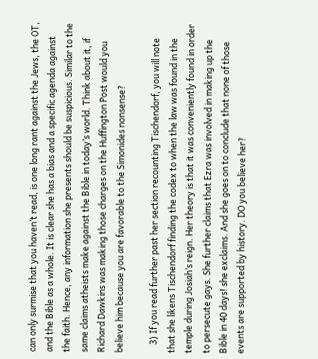can only surmise that you haven’t read, is one long rant against the Jews, the OT, and the Bible as a whole. It is clear she has a bias and a specific agenda against the faith. Hence, any information she presents should be suspicious. Similar to the same claims atheists make against the Bible in today’s world. Think about it, if Richard Dawkins was making those charges on the Huffington Post would you believe him because you are favorable to the Simonides nonsense?

    3) If you read further past her section recounting Tischendorf, you will note that she likens Tischendorf finding the codex to when the law was found in the temple during Josiah’s reign. Her theory is that it was conveniently found in order to persecute gays. She further claims that Ezra was involved in making up the Bible in 40 days! she exclaims. And she goes on to conclude that none of those events are supported by history. DO you believe her?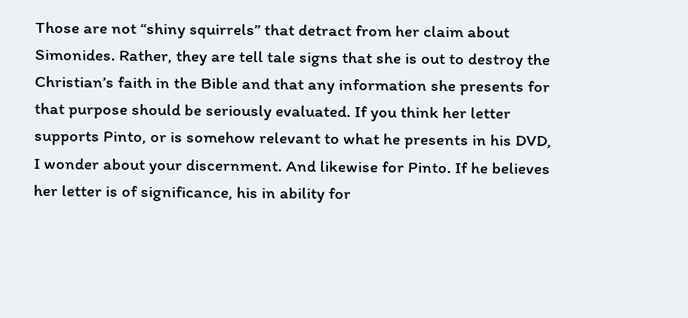Those are not “shiny squirrels” that detract from her claim about Simonides. Rather, they are tell tale signs that she is out to destroy the Christian’s faith in the Bible and that any information she presents for that purpose should be seriously evaluated. If you think her letter supports Pinto, or is somehow relevant to what he presents in his DVD, I wonder about your discernment. And likewise for Pinto. If he believes her letter is of significance, his in ability for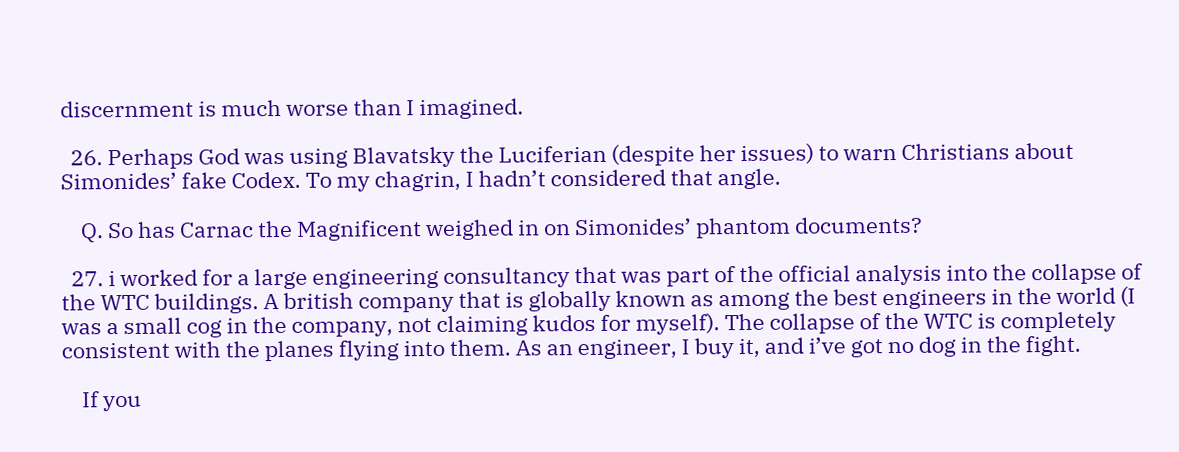discernment is much worse than I imagined.

  26. Perhaps God was using Blavatsky the Luciferian (despite her issues) to warn Christians about Simonides’ fake Codex. To my chagrin, I hadn’t considered that angle.

    Q. So has Carnac the Magnificent weighed in on Simonides’ phantom documents?

  27. i worked for a large engineering consultancy that was part of the official analysis into the collapse of the WTC buildings. A british company that is globally known as among the best engineers in the world (I was a small cog in the company, not claiming kudos for myself). The collapse of the WTC is completely consistent with the planes flying into them. As an engineer, I buy it, and i’ve got no dog in the fight.

    If you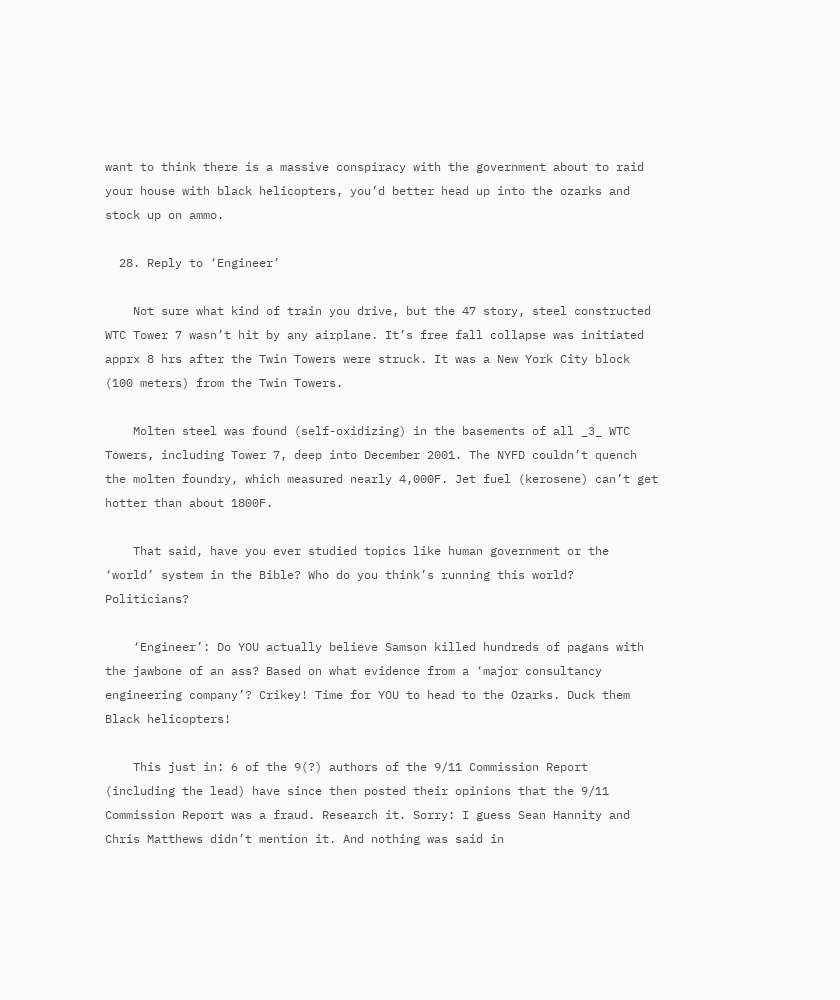want to think there is a massive conspiracy with the government about to raid your house with black helicopters, you’d better head up into the ozarks and stock up on ammo.

  28. Reply to ‘Engineer’

    Not sure what kind of train you drive, but the 47 story, steel constructed WTC Tower 7 wasn’t hit by any airplane. It’s free fall collapse was initiated apprx 8 hrs after the Twin Towers were struck. It was a New York City block (100 meters) from the Twin Towers.

    Molten steel was found (self-oxidizing) in the basements of all _3_ WTC Towers, including Tower 7, deep into December 2001. The NYFD couldn’t quench the molten foundry, which measured nearly 4,000F. Jet fuel (kerosene) can’t get hotter than about 1800F.

    That said, have you ever studied topics like human government or the ‘world’ system in the Bible? Who do you think’s running this world? Politicians?

    ‘Engineer’: Do YOU actually believe Samson killed hundreds of pagans with the jawbone of an ass? Based on what evidence from a ‘major consultancy engineering company’? Crikey! Time for YOU to head to the Ozarks. Duck them Black helicopters!

    This just in: 6 of the 9(?) authors of the 9/11 Commission Report (including the lead) have since then posted their opinions that the 9/11 Commission Report was a fraud. Research it. Sorry: I guess Sean Hannity and Chris Matthews didn’t mention it. And nothing was said in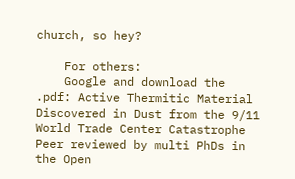church, so hey?

    For others:
    Google and download the .pdf: Active Thermitic Material Discovered in Dust from the 9/11 World Trade Center Catastrophe Peer reviewed by multi PhDs in the Open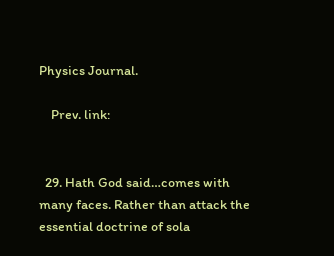Physics Journal.

    Prev. link:


  29. Hath God said…comes with many faces. Rather than attack the essential doctrine of sola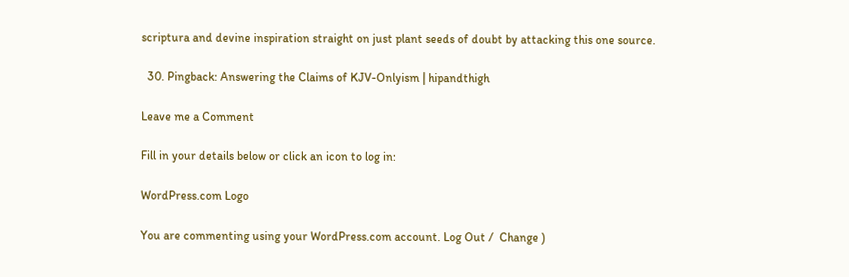scriptura and devine inspiration straight on just plant seeds of doubt by attacking this one source.

  30. Pingback: Answering the Claims of KJV-Onlyism | hipandthigh

Leave me a Comment

Fill in your details below or click an icon to log in:

WordPress.com Logo

You are commenting using your WordPress.com account. Log Out /  Change )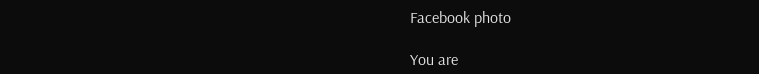Facebook photo

You are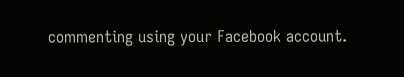commenting using your Facebook account.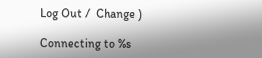Log Out /  Change )

Connecting to %s